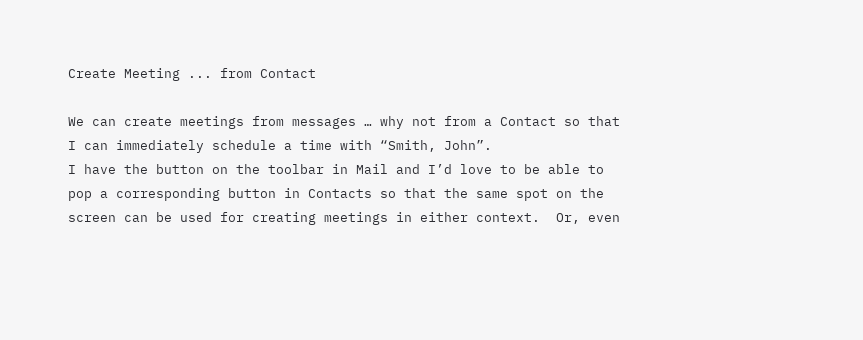Create Meeting ... from Contact

We can create meetings from messages … why not from a Contact so that I can immediately schedule a time with “Smith, John”.
I have the button on the toolbar in Mail and I’d love to be able to pop a corresponding button in Contacts so that the same spot on the screen can be used for creating meetings in either context.  Or, even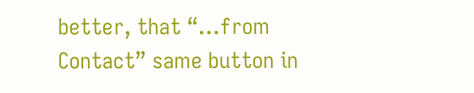better, that “…from Contact” same button in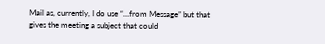Mail as, currently, I do use “…from Message” but that gives the meeting a subject that could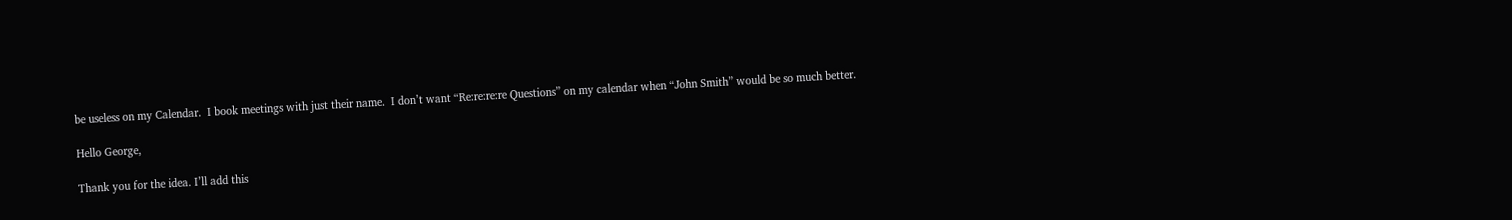be useless on my Calendar.  I book meetings with just their name.  I don’t want “Re:re:re:re Questions” on my calendar when “John Smith” would be so much better.

Hello George,

Thank you for the idea. I’ll add this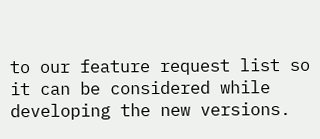to our feature request list so it can be considered while developing the new versions.